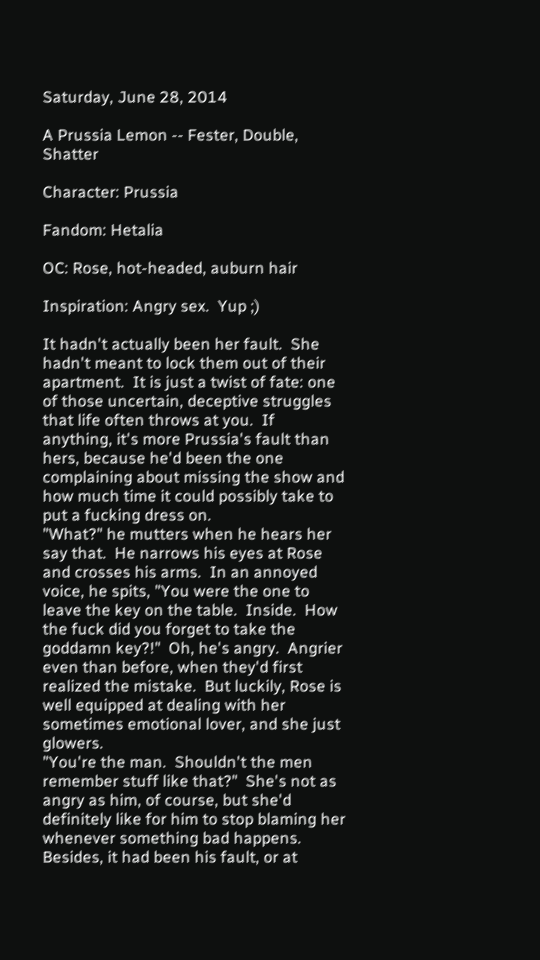Saturday, June 28, 2014

A Prussia Lemon -- Fester, Double, Shatter

Character: Prussia

Fandom: Hetalia

OC: Rose, hot-headed, auburn hair

Inspiration: Angry sex.  Yup ;)

It hadn't actually been her fault.  She hadn't meant to lock them out of their apartment.  It is just a twist of fate: one of those uncertain, deceptive struggles that life often throws at you.  If anything, it's more Prussia's fault than hers, because he'd been the one complaining about missing the show and how much time it could possibly take to put a fucking dress on.
"What?" he mutters when he hears her say that.  He narrows his eyes at Rose and crosses his arms.  In an annoyed voice, he spits, "You were the one to leave the key on the table.  Inside.  How the fuck did you forget to take the goddamn key?!"  Oh, he's angry.  Angrier even than before, when they'd first realized the mistake.  But luckily, Rose is well equipped at dealing with her sometimes emotional lover, and she just glowers.
"You're the man.  Shouldn't the men remember stuff like that?"  She's not as angry as him, of course, but she'd definitely like for him to stop blaming her whenever something bad happens.  Besides, it had been his fault, or at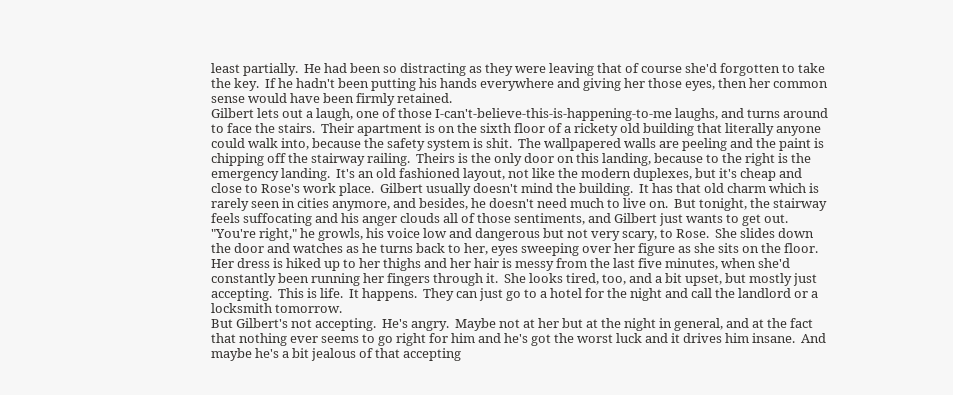least partially.  He had been so distracting as they were leaving that of course she'd forgotten to take the key.  If he hadn't been putting his hands everywhere and giving her those eyes, then her common sense would have been firmly retained.
Gilbert lets out a laugh, one of those I-can't-believe-this-is-happening-to-me laughs, and turns around to face the stairs.  Their apartment is on the sixth floor of a rickety old building that literally anyone could walk into, because the safety system is shit.  The wallpapered walls are peeling and the paint is chipping off the stairway railing.  Theirs is the only door on this landing, because to the right is the emergency landing.  It's an old fashioned layout, not like the modern duplexes, but it's cheap and close to Rose's work place.  Gilbert usually doesn't mind the building.  It has that old charm which is rarely seen in cities anymore, and besides, he doesn't need much to live on.  But tonight, the stairway feels suffocating and his anger clouds all of those sentiments, and Gilbert just wants to get out.
"You're right," he growls, his voice low and dangerous but not very scary, to Rose.  She slides down the door and watches as he turns back to her, eyes sweeping over her figure as she sits on the floor.  Her dress is hiked up to her thighs and her hair is messy from the last five minutes, when she'd constantly been running her fingers through it.  She looks tired, too, and a bit upset, but mostly just accepting.  This is life.  It happens.  They can just go to a hotel for the night and call the landlord or a locksmith tomorrow.
But Gilbert's not accepting.  He's angry.  Maybe not at her but at the night in general, and at the fact that nothing ever seems to go right for him and he's got the worst luck and it drives him insane.  And maybe he's a bit jealous of that accepting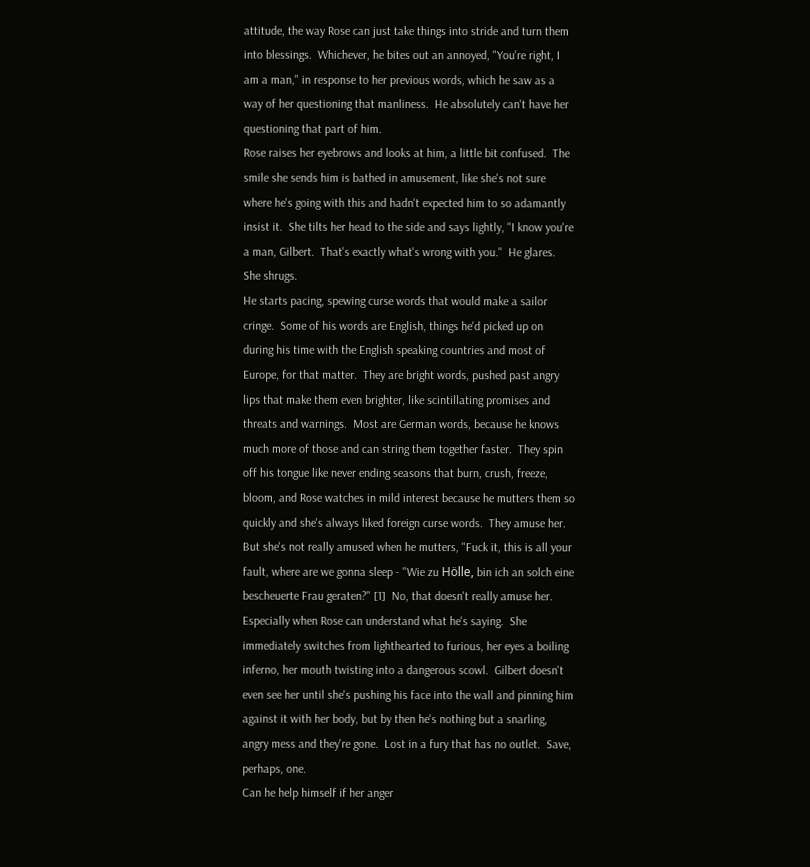attitude, the way Rose can just take things into stride and turn them into blessings.  Whichever, he bites out an annoyed, "You're right, I am a man," in response to her previous words, which he saw as a way of her questioning that manliness.  He absolutely can't have her questioning that part of him.
Rose raises her eyebrows and looks at him, a little bit confused.  The smile she sends him is bathed in amusement, like she's not sure where he's going with this and hadn't expected him to so adamantly insist it.  She tilts her head to the side and says lightly, "I know you're a man, Gilbert.  That's exactly what's wrong with you."  He glares.  She shrugs.
He starts pacing, spewing curse words that would make a sailor cringe.  Some of his words are English, things he'd picked up on during his time with the English speaking countries and most of Europe, for that matter.  They are bright words, pushed past angry lips that make them even brighter, like scintillating promises and threats and warnings.  Most are German words, because he knows much more of those and can string them together faster.  They spin off his tongue like never ending seasons that burn, crush, freeze, bloom, and Rose watches in mild interest because he mutters them so quickly and she's always liked foreign curse words.  They amuse her.
But she's not really amused when he mutters, "Fuck it, this is all your fault, where are we gonna sleep - "Wie zu Hölle, bin ich an solch eine bescheuerte Frau geraten?" [1]  No, that doesn't really amuse her.  Especially when Rose can understand what he's saying.  She immediately switches from lighthearted to furious, her eyes a boiling inferno, her mouth twisting into a dangerous scowl.  Gilbert doesn't even see her until she's pushing his face into the wall and pinning him against it with her body, but by then he's nothing but a snarling, angry mess and they're gone.  Lost in a fury that has no outlet.  Save, perhaps, one.
Can he help himself if her anger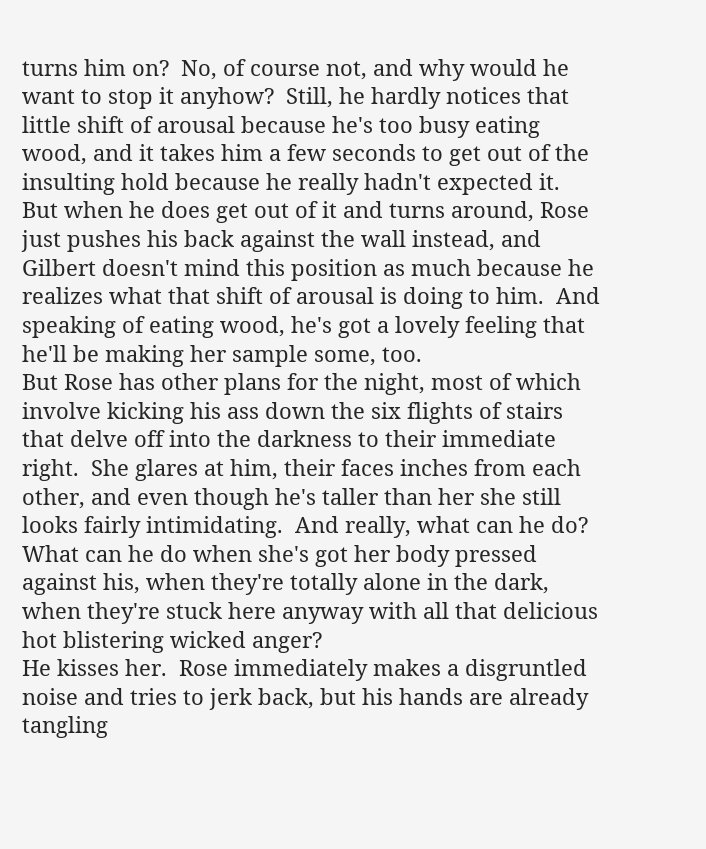turns him on?  No, of course not, and why would he want to stop it anyhow?  Still, he hardly notices that little shift of arousal because he's too busy eating wood, and it takes him a few seconds to get out of the insulting hold because he really hadn't expected it.  But when he does get out of it and turns around, Rose just pushes his back against the wall instead, and Gilbert doesn't mind this position as much because he realizes what that shift of arousal is doing to him.  And speaking of eating wood, he's got a lovely feeling that he'll be making her sample some, too.
But Rose has other plans for the night, most of which involve kicking his ass down the six flights of stairs that delve off into the darkness to their immediate right.  She glares at him, their faces inches from each other, and even though he's taller than her she still looks fairly intimidating.  And really, what can he do?  What can he do when she's got her body pressed against his, when they're totally alone in the dark, when they're stuck here anyway with all that delicious hot blistering wicked anger?
He kisses her.  Rose immediately makes a disgruntled noise and tries to jerk back, but his hands are already tangling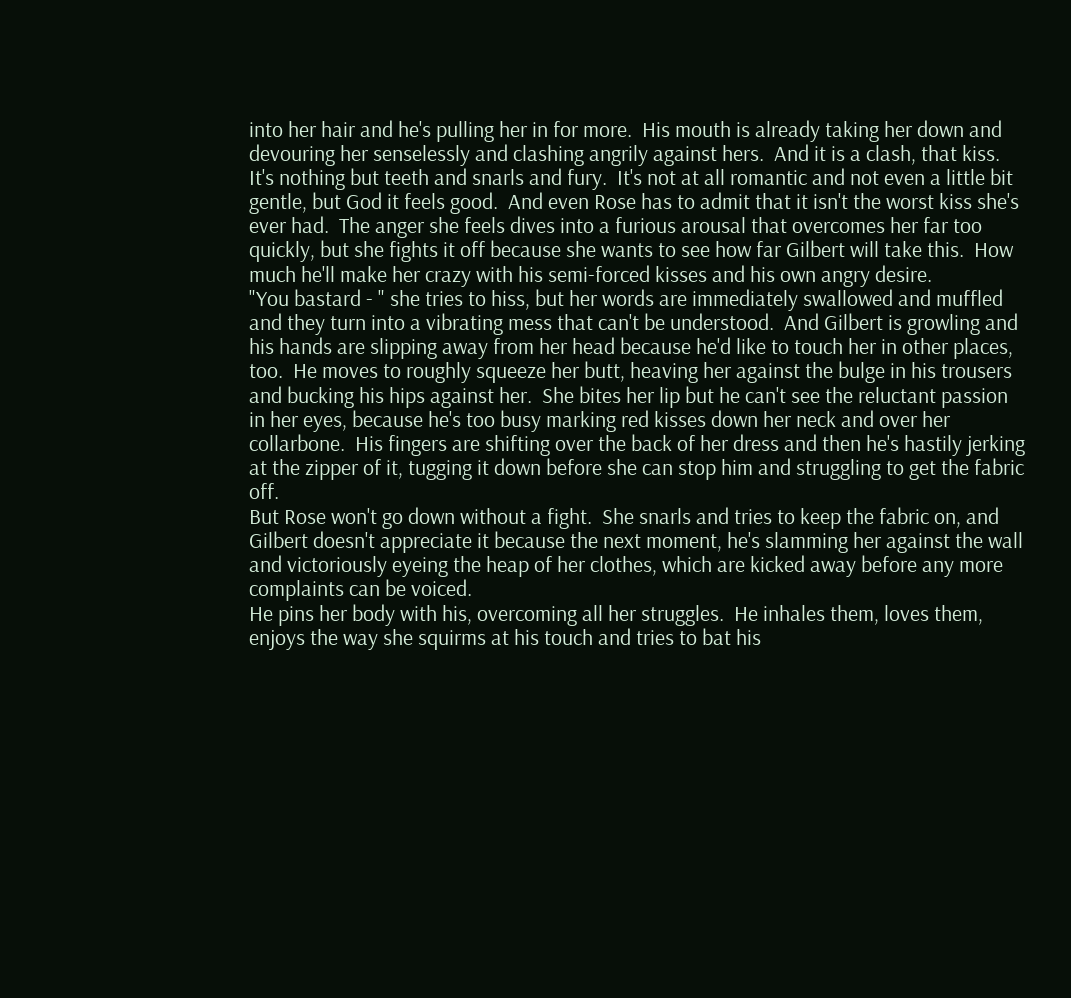into her hair and he's pulling her in for more.  His mouth is already taking her down and devouring her senselessly and clashing angrily against hers.  And it is a clash, that kiss.  It's nothing but teeth and snarls and fury.  It's not at all romantic and not even a little bit gentle, but God it feels good.  And even Rose has to admit that it isn't the worst kiss she's ever had.  The anger she feels dives into a furious arousal that overcomes her far too quickly, but she fights it off because she wants to see how far Gilbert will take this.  How much he'll make her crazy with his semi-forced kisses and his own angry desire.
"You bastard - " she tries to hiss, but her words are immediately swallowed and muffled and they turn into a vibrating mess that can't be understood.  And Gilbert is growling and his hands are slipping away from her head because he'd like to touch her in other places, too.  He moves to roughly squeeze her butt, heaving her against the bulge in his trousers and bucking his hips against her.  She bites her lip but he can't see the reluctant passion in her eyes, because he's too busy marking red kisses down her neck and over her collarbone.  His fingers are shifting over the back of her dress and then he's hastily jerking at the zipper of it, tugging it down before she can stop him and struggling to get the fabric off.
But Rose won't go down without a fight.  She snarls and tries to keep the fabric on, and Gilbert doesn't appreciate it because the next moment, he's slamming her against the wall and victoriously eyeing the heap of her clothes, which are kicked away before any more complaints can be voiced.
He pins her body with his, overcoming all her struggles.  He inhales them, loves them, enjoys the way she squirms at his touch and tries to bat his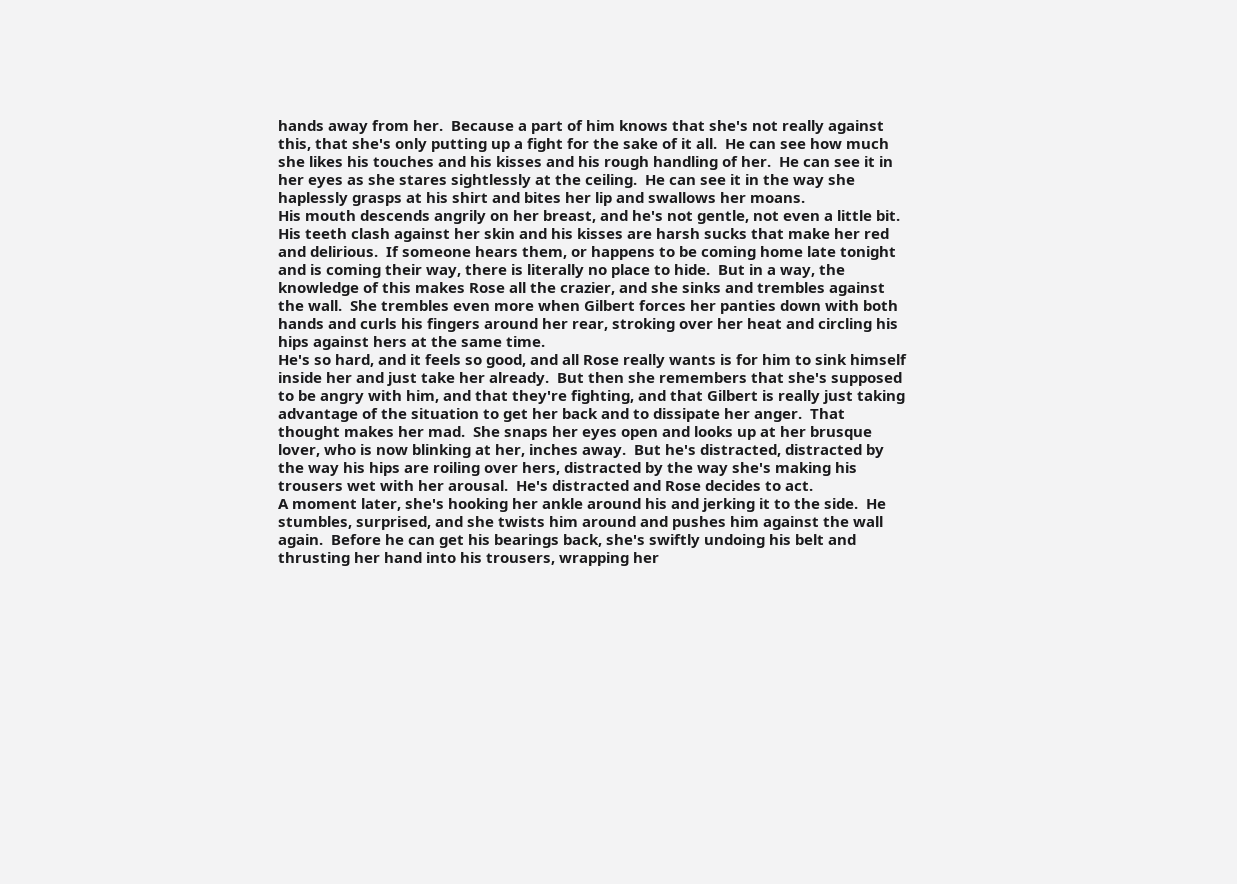hands away from her.  Because a part of him knows that she's not really against this, that she's only putting up a fight for the sake of it all.  He can see how much she likes his touches and his kisses and his rough handling of her.  He can see it in her eyes as she stares sightlessly at the ceiling.  He can see it in the way she haplessly grasps at his shirt and bites her lip and swallows her moans.
His mouth descends angrily on her breast, and he's not gentle, not even a little bit.  His teeth clash against her skin and his kisses are harsh sucks that make her red and delirious.  If someone hears them, or happens to be coming home late tonight and is coming their way, there is literally no place to hide.  But in a way, the knowledge of this makes Rose all the crazier, and she sinks and trembles against the wall.  She trembles even more when Gilbert forces her panties down with both hands and curls his fingers around her rear, stroking over her heat and circling his hips against hers at the same time.
He's so hard, and it feels so good, and all Rose really wants is for him to sink himself inside her and just take her already.  But then she remembers that she's supposed to be angry with him, and that they're fighting, and that Gilbert is really just taking advantage of the situation to get her back and to dissipate her anger.  That thought makes her mad.  She snaps her eyes open and looks up at her brusque lover, who is now blinking at her, inches away.  But he's distracted, distracted by the way his hips are roiling over hers, distracted by the way she's making his trousers wet with her arousal.  He's distracted and Rose decides to act.
A moment later, she's hooking her ankle around his and jerking it to the side.  He stumbles, surprised, and she twists him around and pushes him against the wall again.  Before he can get his bearings back, she's swiftly undoing his belt and thrusting her hand into his trousers, wrapping her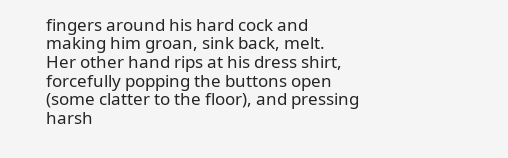fingers around his hard cock and making him groan, sink back, melt.  Her other hand rips at his dress shirt, forcefully popping the buttons open (some clatter to the floor), and pressing harsh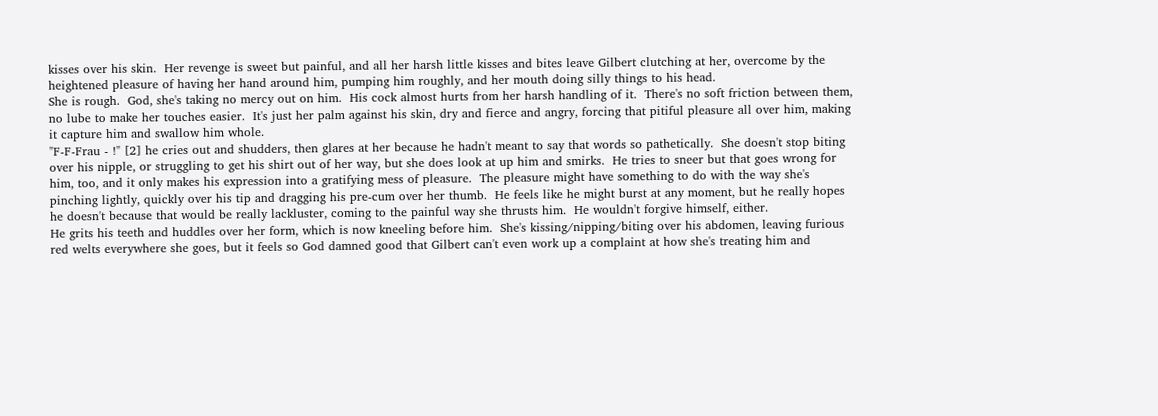kisses over his skin.  Her revenge is sweet but painful, and all her harsh little kisses and bites leave Gilbert clutching at her, overcome by the heightened pleasure of having her hand around him, pumping him roughly, and her mouth doing silly things to his head.
She is rough.  God, she's taking no mercy out on him.  His cock almost hurts from her harsh handling of it.  There's no soft friction between them, no lube to make her touches easier.  It's just her palm against his skin, dry and fierce and angry, forcing that pitiful pleasure all over him, making it capture him and swallow him whole.
"F-F-Frau - !" [2] he cries out and shudders, then glares at her because he hadn't meant to say that words so pathetically.  She doesn't stop biting over his nipple, or struggling to get his shirt out of her way, but she does look at up him and smirks.  He tries to sneer but that goes wrong for him, too, and it only makes his expression into a gratifying mess of pleasure.  The pleasure might have something to do with the way she's pinching lightly, quickly over his tip and dragging his pre-cum over her thumb.  He feels like he might burst at any moment, but he really hopes he doesn't because that would be really lackluster, coming to the painful way she thrusts him.  He wouldn't forgive himself, either.
He grits his teeth and huddles over her form, which is now kneeling before him.  She's kissing/nipping/biting over his abdomen, leaving furious red welts everywhere she goes, but it feels so God damned good that Gilbert can't even work up a complaint at how she's treating him and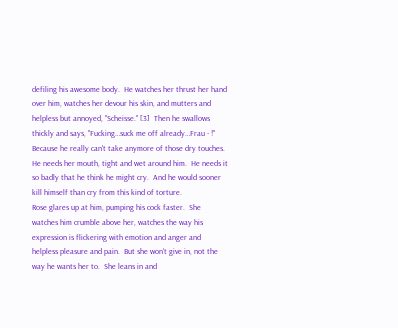defiling his awesome body.  He watches her thrust her hand over him, watches her devour his skin, and mutters and helpless but annoyed, "Scheisse." [3]  Then he swallows thickly and says, "Fucking…suck me off already…Frau - !"  Because he really can't take anymore of those dry touches.  He needs her mouth, tight and wet around him.  He needs it so badly that he think he might cry.  And he would sooner kill himself than cry from this kind of torture.
Rose glares up at him, pumping his cock faster.  She watches him crumble above her, watches the way his expression is flickering with emotion and anger and helpless pleasure and pain.  But she won't give in, not the way he wants her to.  She leans in and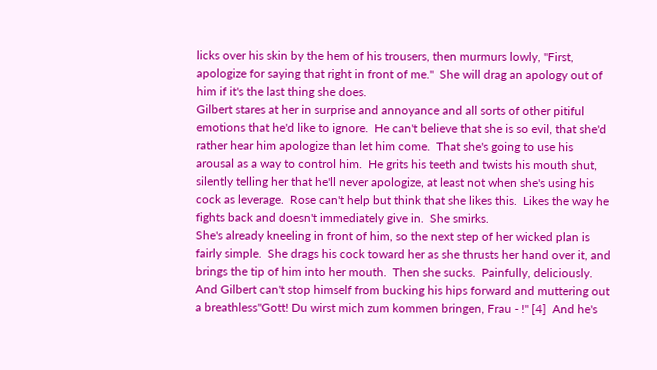licks over his skin by the hem of his trousers, then murmurs lowly, "First, apologize for saying that right in front of me."  She will drag an apology out of him if it's the last thing she does.
Gilbert stares at her in surprise and annoyance and all sorts of other pitiful emotions that he'd like to ignore.  He can't believe that she is so evil, that she'd rather hear him apologize than let him come.  That she's going to use his arousal as a way to control him.  He grits his teeth and twists his mouth shut, silently telling her that he'll never apologize, at least not when she's using his cock as leverage.  Rose can't help but think that she likes this.  Likes the way he fights back and doesn't immediately give in.  She smirks.
She's already kneeling in front of him, so the next step of her wicked plan is fairly simple.  She drags his cock toward her as she thrusts her hand over it, and brings the tip of him into her mouth.  Then she sucks.  Painfully, deliciously.  And Gilbert can't stop himself from bucking his hips forward and muttering out a breathless"Gott! Du wirst mich zum kommen bringen, Frau - !" [4]  And he's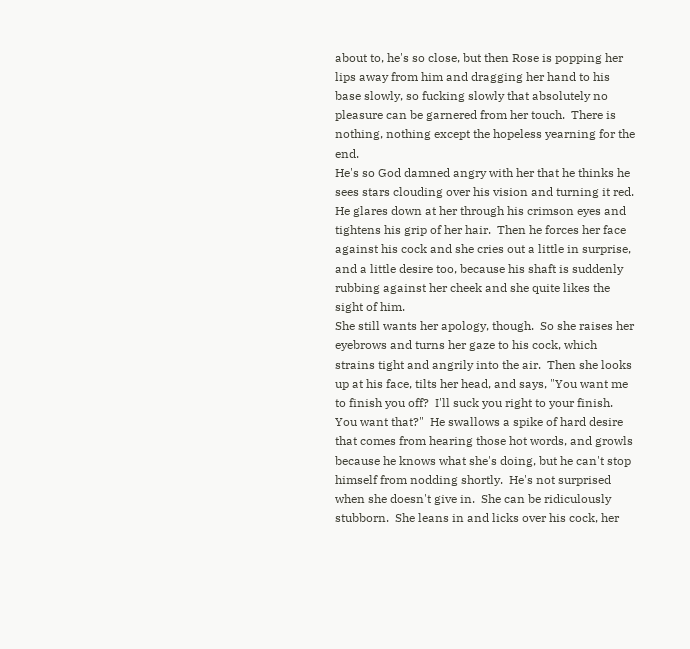about to, he's so close, but then Rose is popping her lips away from him and dragging her hand to his base slowly, so fucking slowly that absolutely no pleasure can be garnered from her touch.  There is nothing, nothing except the hopeless yearning for the end.
He's so God damned angry with her that he thinks he sees stars clouding over his vision and turning it red.  He glares down at her through his crimson eyes and tightens his grip of her hair.  Then he forces her face against his cock and she cries out a little in surprise, and a little desire too, because his shaft is suddenly rubbing against her cheek and she quite likes the sight of him.
She still wants her apology, though.  So she raises her eyebrows and turns her gaze to his cock, which strains tight and angrily into the air.  Then she looks up at his face, tilts her head, and says, "You want me to finish you off?  I'll suck you right to your finish.  You want that?"  He swallows a spike of hard desire that comes from hearing those hot words, and growls because he knows what she's doing, but he can't stop himself from nodding shortly.  He's not surprised when she doesn't give in.  She can be ridiculously stubborn.  She leans in and licks over his cock, her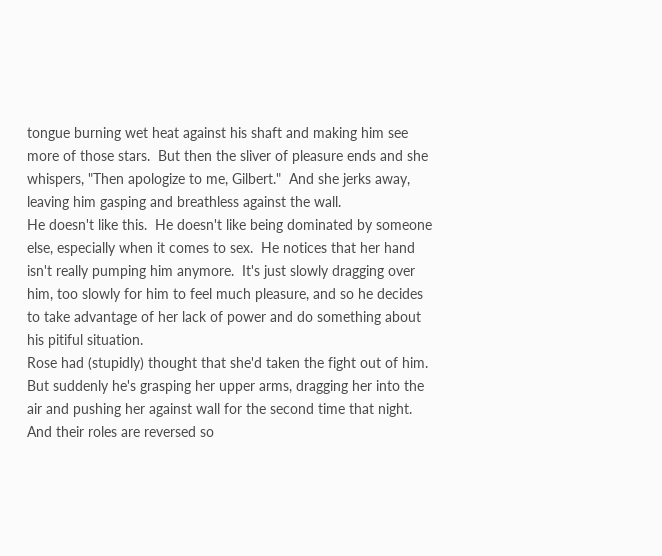tongue burning wet heat against his shaft and making him see more of those stars.  But then the sliver of pleasure ends and she whispers, "Then apologize to me, Gilbert."  And she jerks away, leaving him gasping and breathless against the wall.
He doesn't like this.  He doesn't like being dominated by someone else, especially when it comes to sex.  He notices that her hand isn't really pumping him anymore.  It's just slowly dragging over him, too slowly for him to feel much pleasure, and so he decides to take advantage of her lack of power and do something about his pitiful situation.
Rose had (stupidly) thought that she'd taken the fight out of him.  But suddenly he's grasping her upper arms, dragging her into the air and pushing her against wall for the second time that night.  And their roles are reversed so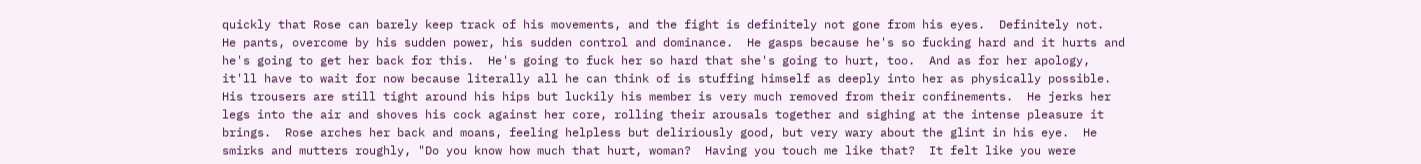quickly that Rose can barely keep track of his movements, and the fight is definitely not gone from his eyes.  Definitely not.
He pants, overcome by his sudden power, his sudden control and dominance.  He gasps because he's so fucking hard and it hurts and he's going to get her back for this.  He's going to fuck her so hard that she's going to hurt, too.  And as for her apology, it'll have to wait for now because literally all he can think of is stuffing himself as deeply into her as physically possible.
His trousers are still tight around his hips but luckily his member is very much removed from their confinements.  He jerks her legs into the air and shoves his cock against her core, rolling their arousals together and sighing at the intense pleasure it brings.  Rose arches her back and moans, feeling helpless but deliriously good, but very wary about the glint in his eye.  He smirks and mutters roughly, "Do you know how much that hurt, woman?  Having you touch me like that?  It felt like you were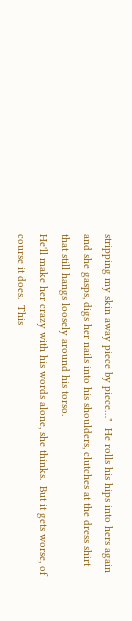stripping my skin away piece by piece…"  He rolls his hips into hers again and she gasps, digs her nails into his shoulders, clutches at the dress shirt that still hangs loosely around his torso.
He'll make her crazy with his words alone, she thinks.  But it gets worse, of course it does.  This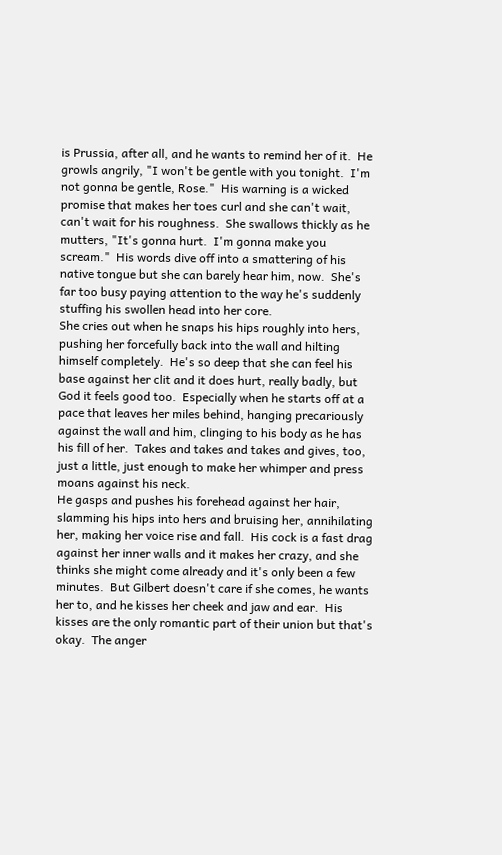is Prussia, after all, and he wants to remind her of it.  He growls angrily, "I won't be gentle with you tonight.  I'm not gonna be gentle, Rose."  His warning is a wicked promise that makes her toes curl and she can't wait, can't wait for his roughness.  She swallows thickly as he mutters, "It's gonna hurt.  I'm gonna make you scream."  His words dive off into a smattering of his native tongue but she can barely hear him, now.  She's far too busy paying attention to the way he's suddenly stuffing his swollen head into her core.
She cries out when he snaps his hips roughly into hers, pushing her forcefully back into the wall and hilting himself completely.  He's so deep that she can feel his base against her clit and it does hurt, really badly, but God it feels good too.  Especially when he starts off at a pace that leaves her miles behind, hanging precariously against the wall and him, clinging to his body as he has his fill of her.  Takes and takes and takes and gives, too, just a little, just enough to make her whimper and press moans against his neck.
He gasps and pushes his forehead against her hair, slamming his hips into hers and bruising her, annihilating her, making her voice rise and fall.  His cock is a fast drag against her inner walls and it makes her crazy, and she thinks she might come already and it's only been a few minutes.  But Gilbert doesn't care if she comes, he wants her to, and he kisses her cheek and jaw and ear.  His kisses are the only romantic part of their union but that's okay.  The anger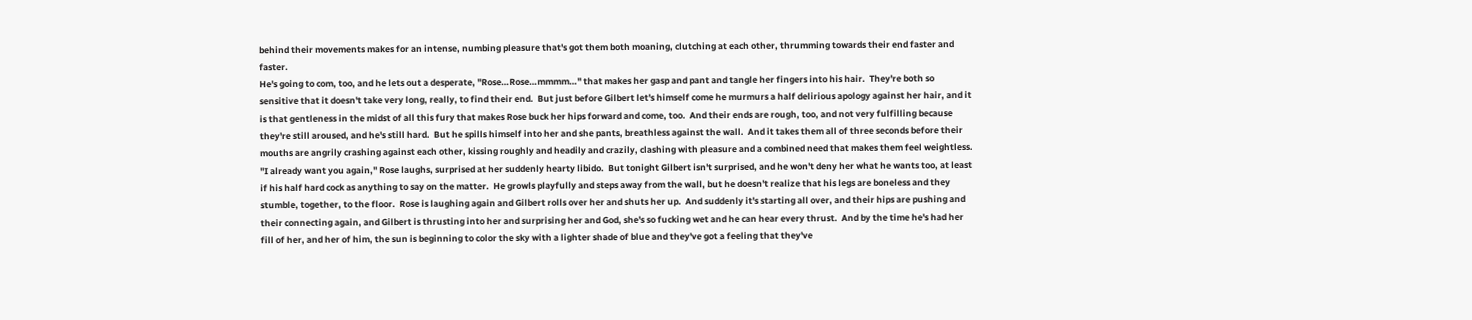behind their movements makes for an intense, numbing pleasure that's got them both moaning, clutching at each other, thrumming towards their end faster and faster.
He's going to com, too, and he lets out a desperate, "Rose…Rose…mmmm…" that makes her gasp and pant and tangle her fingers into his hair.  They're both so sensitive that it doesn't take very long, really, to find their end.  But just before Gilbert let's himself come he murmurs a half delirious apology against her hair, and it is that gentleness in the midst of all this fury that makes Rose buck her hips forward and come, too.  And their ends are rough, too, and not very fulfilling because they're still aroused, and he's still hard.  But he spills himself into her and she pants, breathless against the wall.  And it takes them all of three seconds before their mouths are angrily crashing against each other, kissing roughly and headily and crazily, clashing with pleasure and a combined need that makes them feel weightless.
"I already want you again," Rose laughs, surprised at her suddenly hearty libido.  But tonight Gilbert isn't surprised, and he won't deny her what he wants too, at least if his half hard cock as anything to say on the matter.  He growls playfully and steps away from the wall, but he doesn't realize that his legs are boneless and they stumble, together, to the floor.  Rose is laughing again and Gilbert rolls over her and shuts her up.  And suddenly it's starting all over, and their hips are pushing and their connecting again, and Gilbert is thrusting into her and surprising her and God, she's so fucking wet and he can hear every thrust.  And by the time he's had her fill of her, and her of him, the sun is beginning to color the sky with a lighter shade of blue and they've got a feeling that they've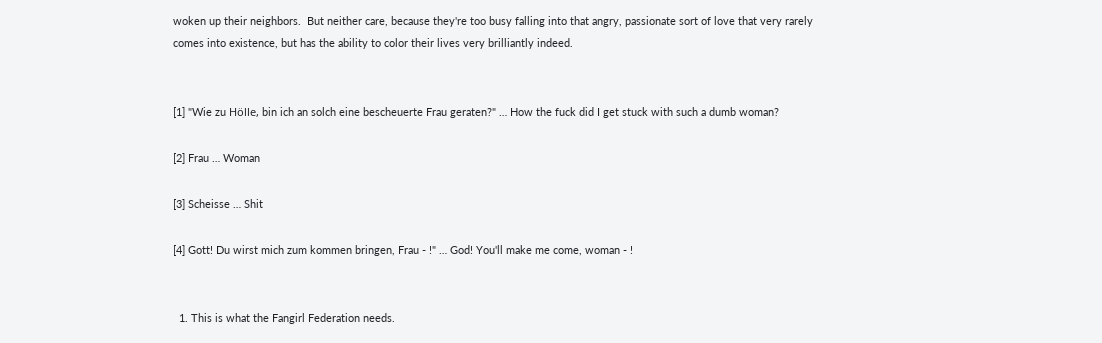woken up their neighbors.  But neither care, because they're too busy falling into that angry, passionate sort of love that very rarely comes into existence, but has the ability to color their lives very brilliantly indeed.


[1] "Wie zu Hölle, bin ich an solch eine bescheuerte Frau geraten?" … How the fuck did I get stuck with such a dumb woman?

[2] Frau … Woman

[3] Scheisse … Shit

[4] Gott! Du wirst mich zum kommen bringen, Frau - !" … God! You'll make me come, woman - !


  1. This is what the Fangirl Federation needs.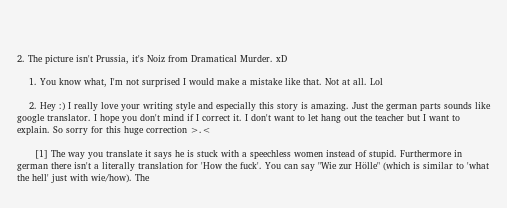2. The picture isn't Prussia, it's Noiz from Dramatical Murder. xD

    1. You know what, I'm not surprised I would make a mistake like that. Not at all. Lol

    2. Hey :) I really love your writing style and especially this story is amazing. Just the german parts sounds like google translator. I hope you don't mind if I correct it. I don't want to let hang out the teacher but I want to explain. So sorry for this huge correction >.<

      [1] The way you translate it says he is stuck with a speechless women instead of stupid. Furthermore in german there isn't a literally translation for 'How the fuck'. You can say "Wie zur Hölle" (which is similar to 'what the hell' just with wie/how). The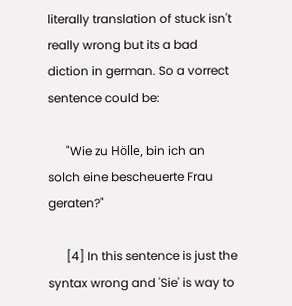literally translation of stuck isn't really wrong but its a bad diction in german. So a vorrect sentence could be:

      "Wie zu Hölle, bin ich an solch eine bescheuerte Frau geraten?"

      [4] In this sentence is just the syntax wrong and 'Sie' is way to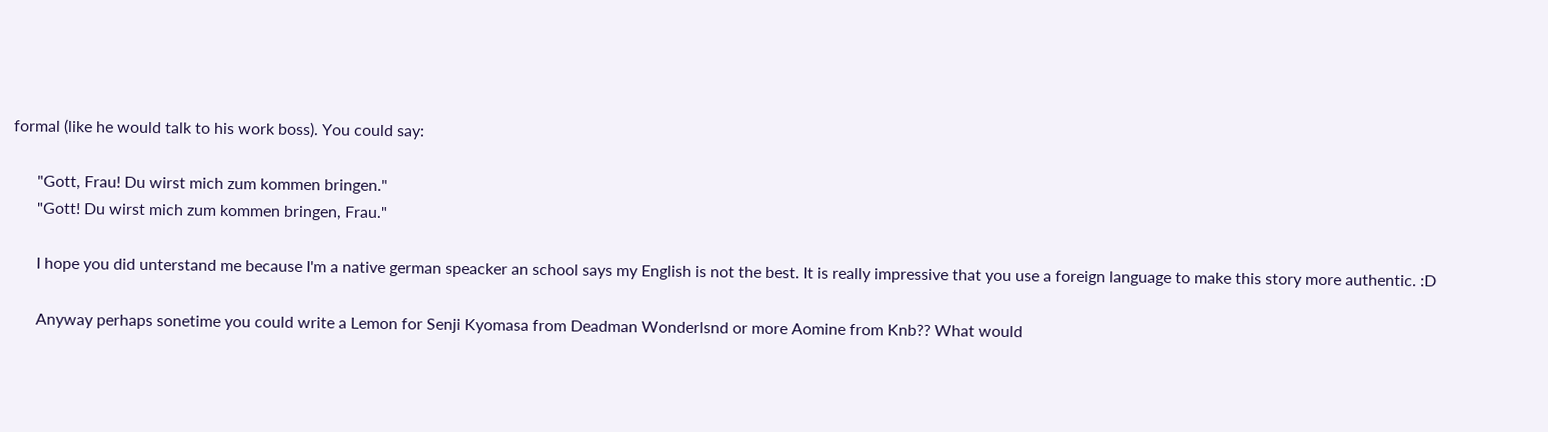formal (like he would talk to his work boss). You could say:

      "Gott, Frau! Du wirst mich zum kommen bringen."
      "Gott! Du wirst mich zum kommen bringen, Frau."

      I hope you did unterstand me because I'm a native german speacker an school says my English is not the best. It is really impressive that you use a foreign language to make this story more authentic. :D

      Anyway perhaps sonetime you could write a Lemon for Senji Kyomasa from Deadman Wonderlsnd or more Aomine from Knb?? What would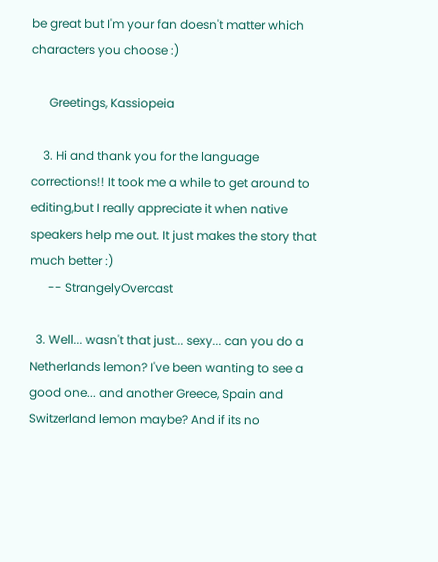be great but I'm your fan doesn't matter which characters you choose :)

      Greetings, Kassiopeia

    3. Hi and thank you for the language corrections!! It took me a while to get around to editing,but I really appreciate it when native speakers help me out. It just makes the story that much better :)
      -- StrangelyOvercast

  3. Well... wasn't that just... sexy... can you do a Netherlands lemon? I've been wanting to see a good one... and another Greece, Spain and Switzerland lemon maybe? And if its no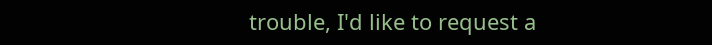trouble, I'd like to request a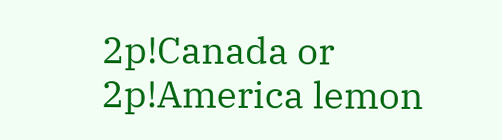2p!Canada or 2p!America lemon